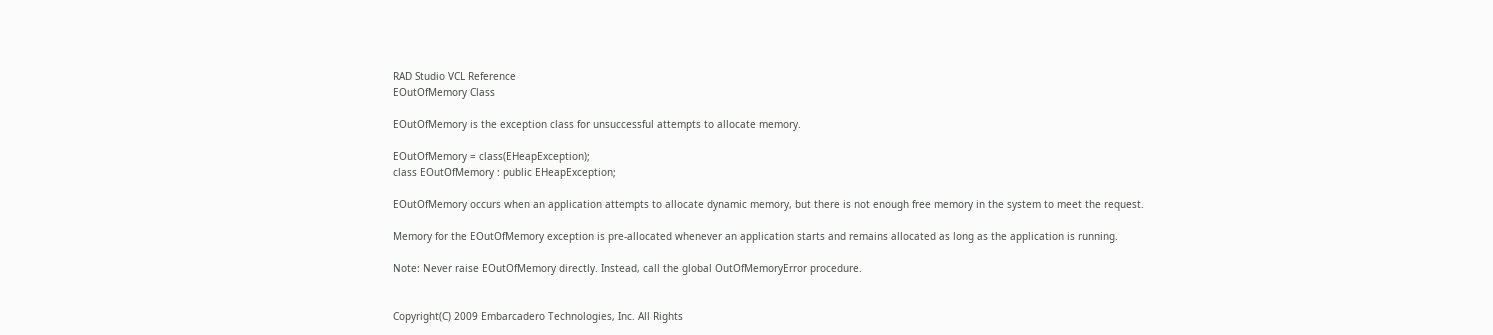RAD Studio VCL Reference
EOutOfMemory Class

EOutOfMemory is the exception class for unsuccessful attempts to allocate memory.

EOutOfMemory = class(EHeapException);
class EOutOfMemory : public EHeapException;

EOutOfMemory occurs when an application attempts to allocate dynamic memory, but there is not enough free memory in the system to meet the request.

Memory for the EOutOfMemory exception is pre-allocated whenever an application starts and remains allocated as long as the application is running.

Note: Never raise EOutOfMemory directly. Instead, call the global OutOfMemoryError procedure.


Copyright(C) 2009 Embarcadero Technologies, Inc. All Rights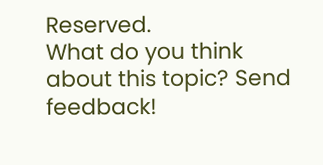Reserved.
What do you think about this topic? Send feedback!